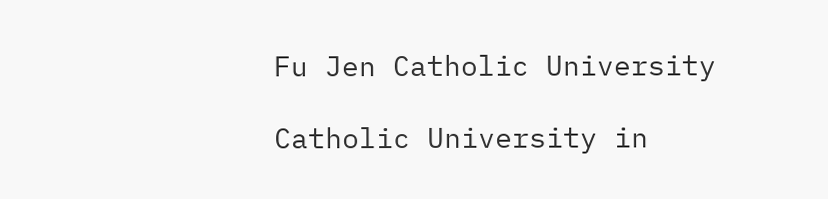Fu Jen Catholic University

Catholic University in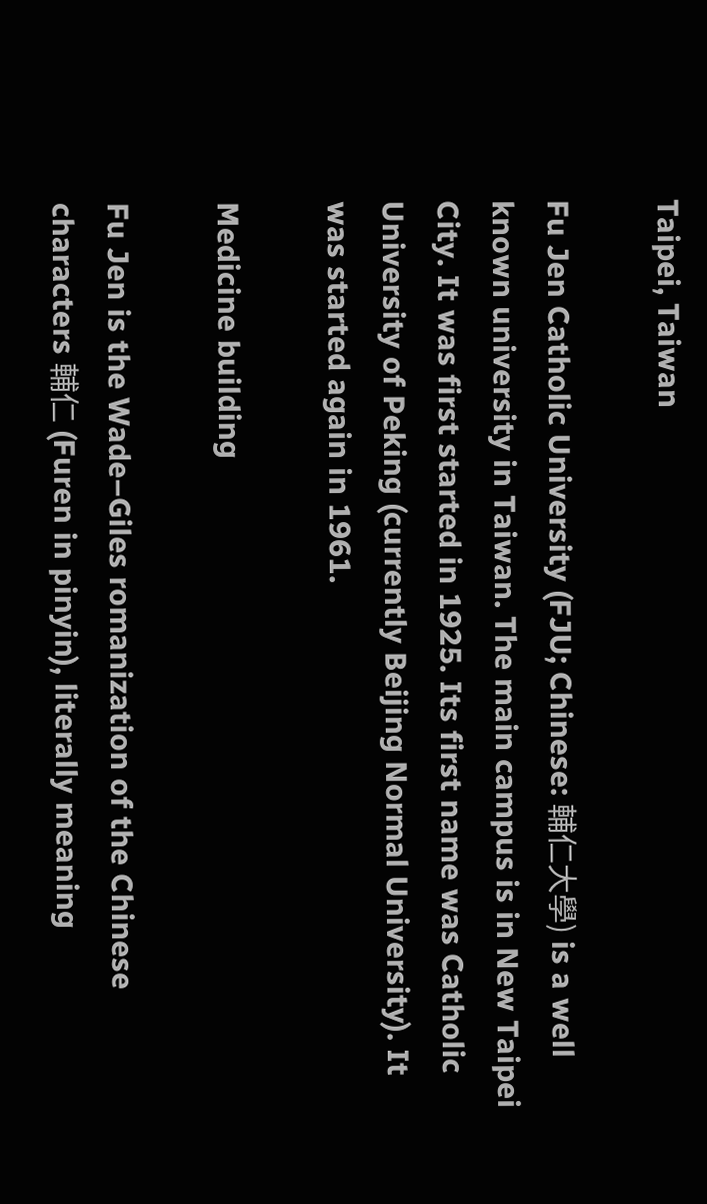Taipei, Taiwan

Fu Jen Catholic University (FJU; Chinese: 輔仁大學) is a well known university in Taiwan. The main campus is in New Taipei City. It was first started in 1925. Its first name was Catholic University of Peking (currently Beijing Normal University). It was started again in 1961.

Medicine building

Fu Jen is the Wade–Giles romanization of the Chinese characters 輔仁 (Furen in pinyin), literally meaning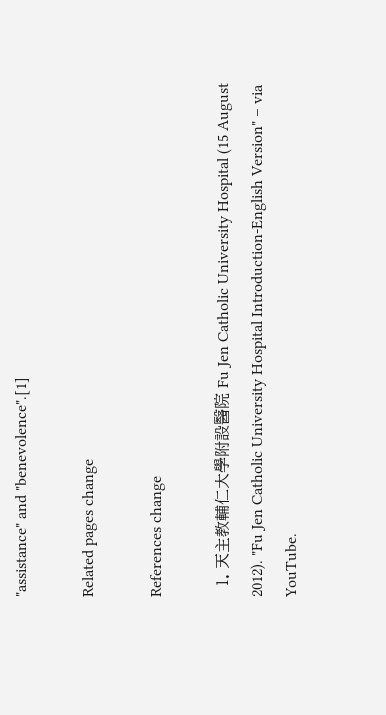"assistance" and "benevolence".[1]

Related pages change

References change

  1. 天主教輔仁大學附設醫院 Fu Jen Catholic University Hospital (15 August 2012). "Fu Jen Catholic University Hospital Introduction-English Version" – via YouTube.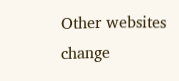Other websites change